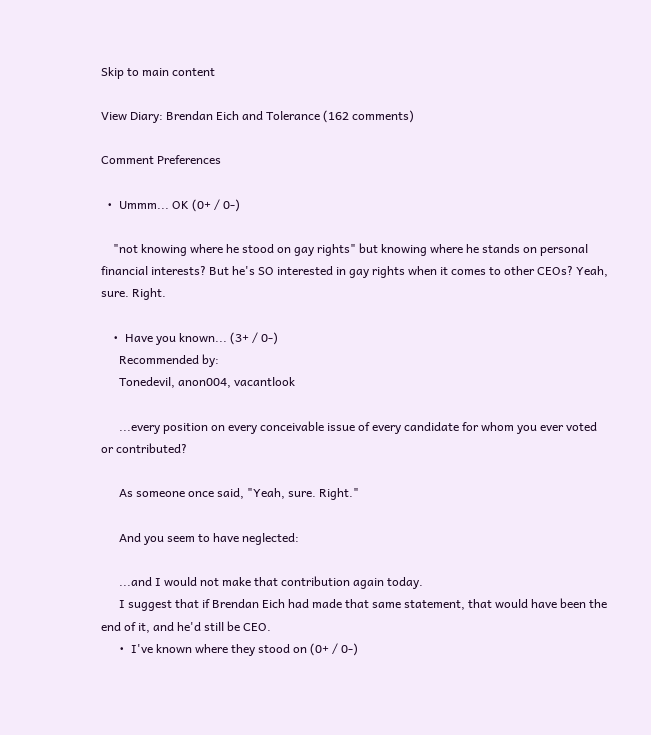Skip to main content

View Diary: Brendan Eich and Tolerance (162 comments)

Comment Preferences

  •  Ummm... OK (0+ / 0-)

    "not knowing where he stood on gay rights" but knowing where he stands on personal financial interests? But he's SO interested in gay rights when it comes to other CEOs? Yeah, sure. Right.

    •  Have you known... (3+ / 0-)
      Recommended by:
      Tonedevil, anon004, vacantlook

      ...every position on every conceivable issue of every candidate for whom you ever voted or contributed?

      As someone once said, "Yeah, sure. Right."

      And you seem to have neglected:

      ...and I would not make that contribution again today.
      I suggest that if Brendan Eich had made that same statement, that would have been the end of it, and he'd still be CEO.
      •  I've known where they stood on (0+ / 0-)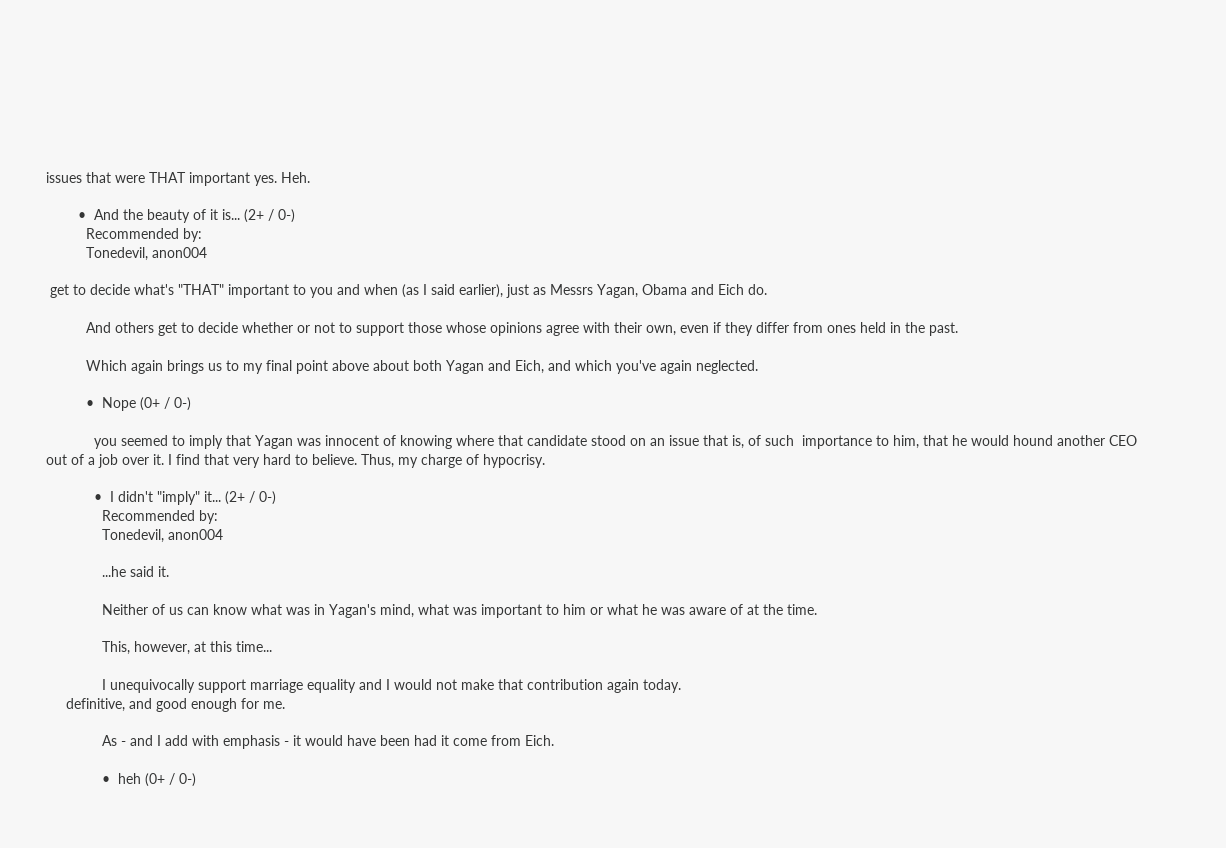issues that were THAT important yes. Heh.

        •  And the beauty of it is... (2+ / 0-)
          Recommended by:
          Tonedevil, anon004

 get to decide what's "THAT" important to you and when (as I said earlier), just as Messrs Yagan, Obama and Eich do.

          And others get to decide whether or not to support those whose opinions agree with their own, even if they differ from ones held in the past.

          Which again brings us to my final point above about both Yagan and Eich, and which you've again neglected.

          •  Nope (0+ / 0-)

            you seemed to imply that Yagan was innocent of knowing where that candidate stood on an issue that is, of such  importance to him, that he would hound another CEO out of a job over it. I find that very hard to believe. Thus, my charge of hypocrisy.

            •  I didn't "imply" it... (2+ / 0-)
              Recommended by:
              Tonedevil, anon004

              ...he said it.

              Neither of us can know what was in Yagan's mind, what was important to him or what he was aware of at the time.

              This, however, at this time...

              I unequivocally support marriage equality and I would not make that contribution again today.
     definitive, and good enough for me.

              As - and I add with emphasis - it would have been had it come from Eich.

              •  heh (0+ / 0-)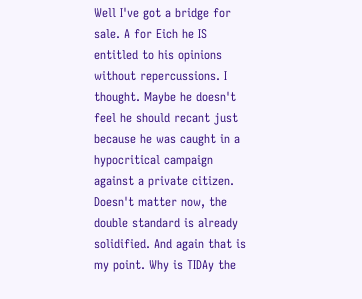Well I've got a bridge for sale. A for Eich he IS entitled to his opinions without repercussions. I thought. Maybe he doesn't feel he should recant just because he was caught in a hypocritical campaign against a private citizen. Doesn't matter now, the double standard is already solidified. And again that is my point. Why is TIDAy the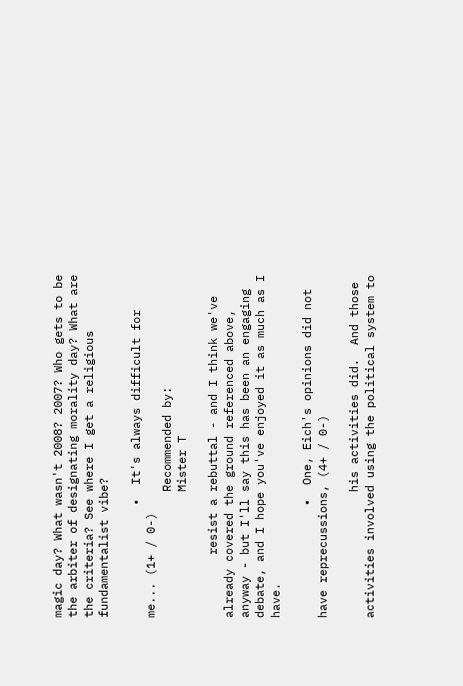magic day? What wasn't 2008? 2007? Who gets to be the arbiter of designating morality day? What are the criteria? See where I get a religious fundamentalist vibe?

                •  It's always difficult for me... (1+ / 0-)
                  Recommended by:
                  Mister T

         resist a rebuttal - and I think we've already covered the ground referenced above, anyway - but I'll say this has been an engaging debate, and I hope you've enjoyed it as much as I have.

                •  One, Eich's opinions did not have reprecussions, (4+ / 0-)

                  his activities did.  And those activities involved using the political system to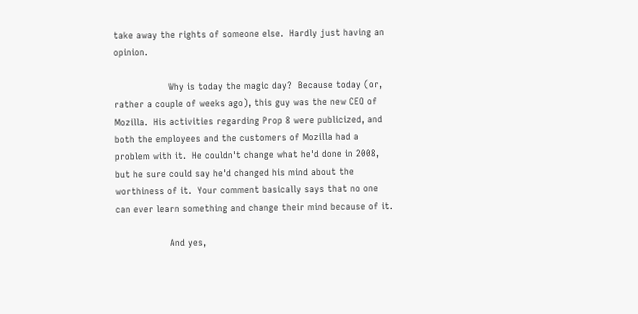take away the rights of someone else.  Hardly just having an opinion.

                  Why is today the magic day?  Because today (or, rather a couple of weeks ago), this guy was the new CEO of Mozilla.  His activities regarding Prop 8 were publicized, and both the employees and the customers of Mozilla had a problem with it.  He couldn't change what he'd done in 2008, but he sure could say he'd changed his mind about the worthiness of it.  Your comment basically says that no one can ever learn something and change their mind because of it.

                  And yes,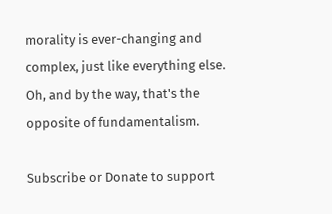morality is ever-changing and complex, just like everything else.  Oh, and by the way, that's the opposite of fundamentalism.

Subscribe or Donate to support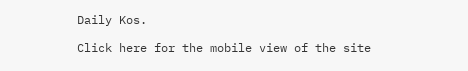Daily Kos.

Click here for the mobile view of the site